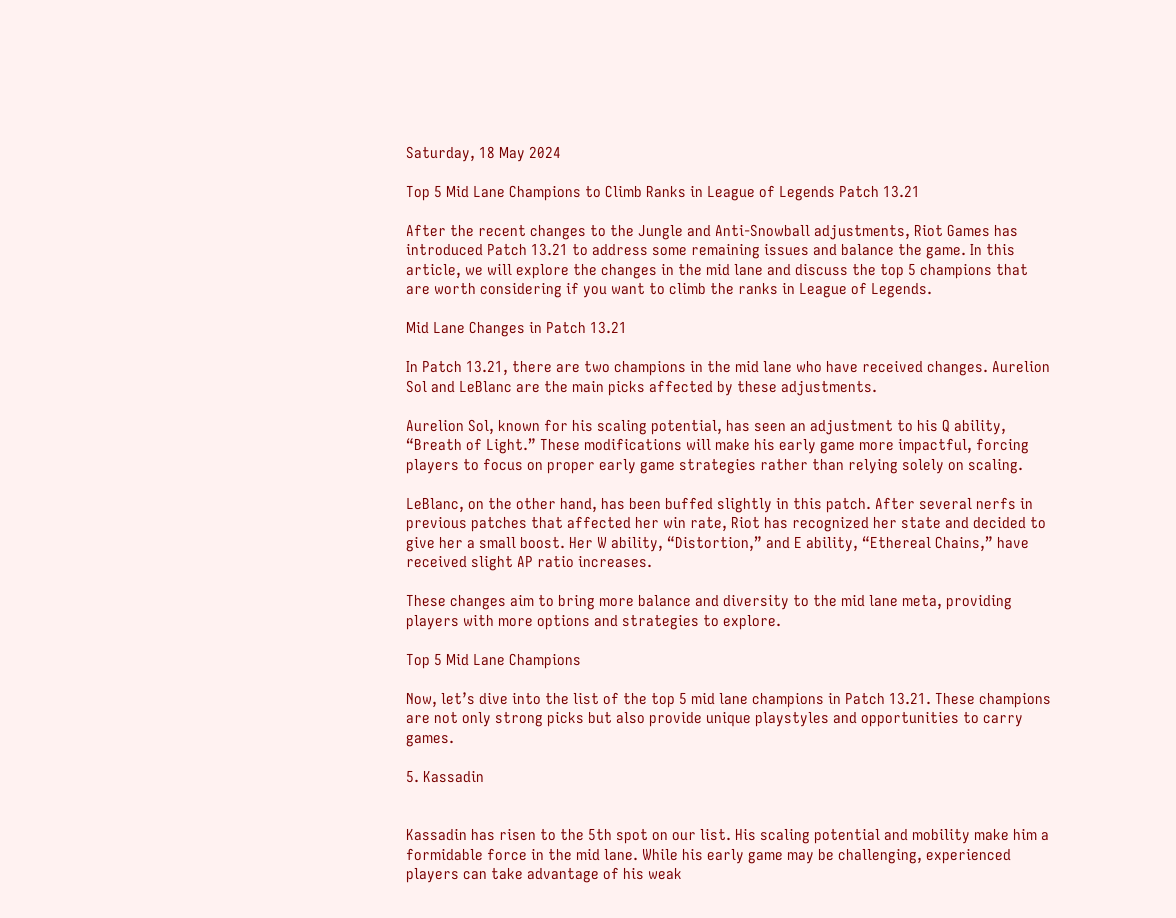Saturday, 18 May 2024

Top 5 Mid Lane Champions to Climb Ranks in League of Legends Patch 13.21

After the recent changes to the Jungle and Anti-Snowball adjustments, Riot Games has introduced Patch 13.21 to address some remaining issues and balance the game. In this article, we will explore the changes in the mid lane and discuss the top 5 champions that are worth considering if you want to climb the ranks in League of Legends.

Mid Lane Changes in Patch 13.21

In Patch 13.21, there are two champions in the mid lane who have received changes. Aurelion Sol and LeBlanc are the main picks affected by these adjustments.

Aurelion Sol, known for his scaling potential, has seen an adjustment to his Q ability, “Breath of Light.” These modifications will make his early game more impactful, forcing players to focus on proper early game strategies rather than relying solely on scaling.

LeBlanc, on the other hand, has been buffed slightly in this patch. After several nerfs in previous patches that affected her win rate, Riot has recognized her state and decided to give her a small boost. Her W ability, “Distortion,” and E ability, “Ethereal Chains,” have received slight AP ratio increases.

These changes aim to bring more balance and diversity to the mid lane meta, providing players with more options and strategies to explore.

Top 5 Mid Lane Champions

Now, let’s dive into the list of the top 5 mid lane champions in Patch 13.21. These champions are not only strong picks but also provide unique playstyles and opportunities to carry games.

5. Kassadin


Kassadin has risen to the 5th spot on our list. His scaling potential and mobility make him a formidable force in the mid lane. While his early game may be challenging, experienced players can take advantage of his weak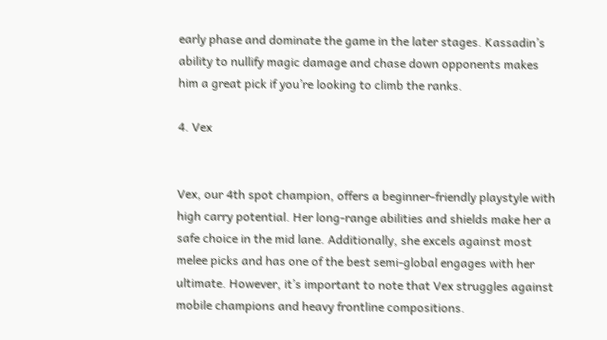early phase and dominate the game in the later stages. Kassadin’s ability to nullify magic damage and chase down opponents makes him a great pick if you’re looking to climb the ranks.

4. Vex


Vex, our 4th spot champion, offers a beginner-friendly playstyle with high carry potential. Her long-range abilities and shields make her a safe choice in the mid lane. Additionally, she excels against most melee picks and has one of the best semi-global engages with her ultimate. However, it’s important to note that Vex struggles against mobile champions and heavy frontline compositions.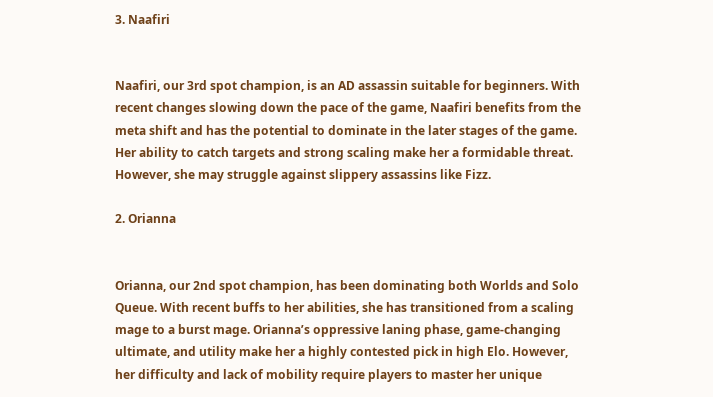3. Naafiri


Naafiri, our 3rd spot champion, is an AD assassin suitable for beginners. With recent changes slowing down the pace of the game, Naafiri benefits from the meta shift and has the potential to dominate in the later stages of the game. Her ability to catch targets and strong scaling make her a formidable threat. However, she may struggle against slippery assassins like Fizz.

2. Orianna


Orianna, our 2nd spot champion, has been dominating both Worlds and Solo Queue. With recent buffs to her abilities, she has transitioned from a scaling mage to a burst mage. Orianna’s oppressive laning phase, game-changing ultimate, and utility make her a highly contested pick in high Elo. However, her difficulty and lack of mobility require players to master her unique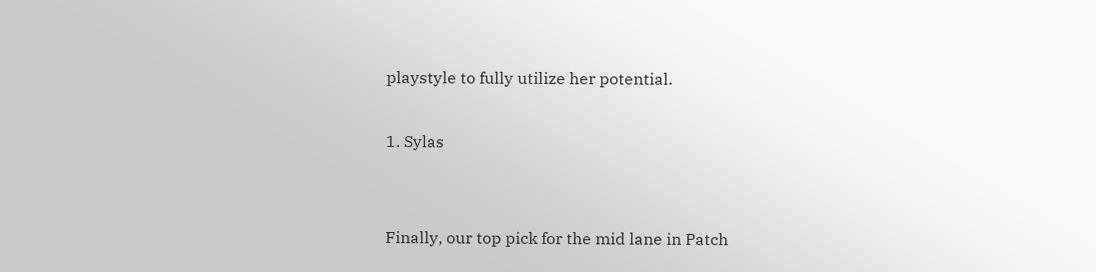playstyle to fully utilize her potential.

1. Sylas


Finally, our top pick for the mid lane in Patch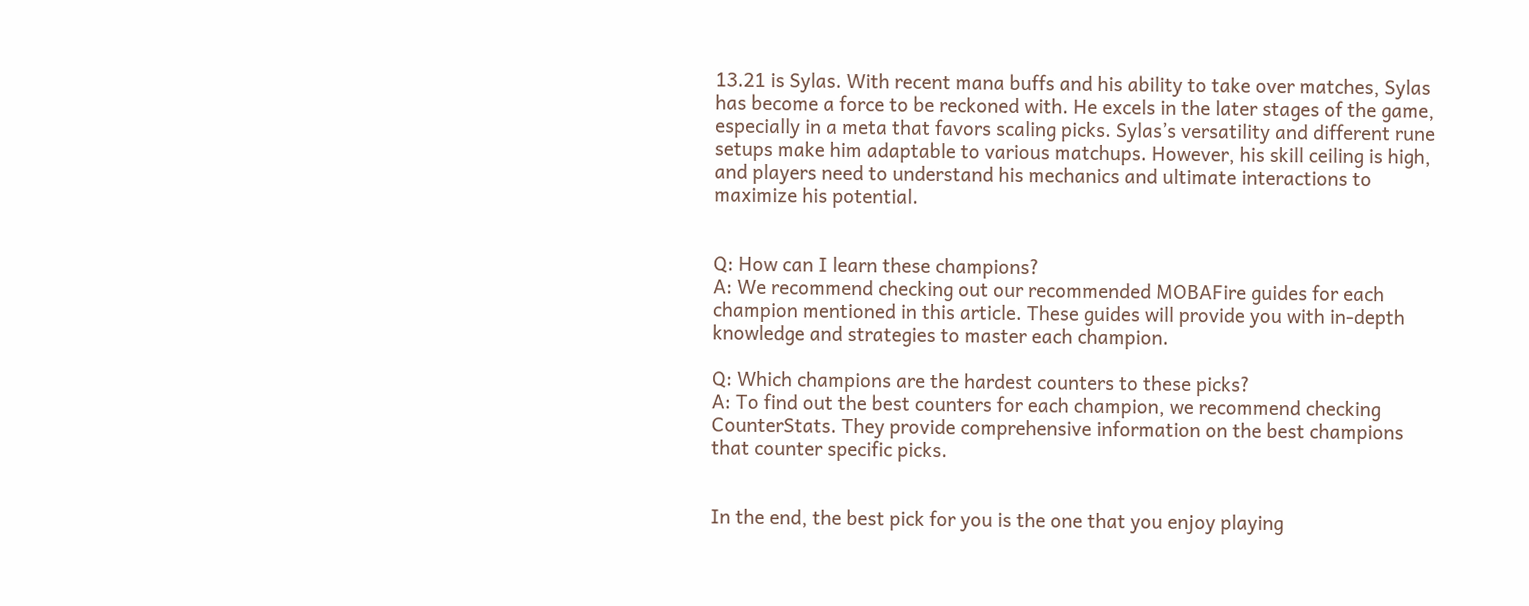13.21 is Sylas. With recent mana buffs and his ability to take over matches, Sylas has become a force to be reckoned with. He excels in the later stages of the game, especially in a meta that favors scaling picks. Sylas’s versatility and different rune setups make him adaptable to various matchups. However, his skill ceiling is high, and players need to understand his mechanics and ultimate interactions to maximize his potential.


Q: How can I learn these champions?
A: We recommend checking out our recommended MOBAFire guides for each champion mentioned in this article. These guides will provide you with in-depth knowledge and strategies to master each champion.

Q: Which champions are the hardest counters to these picks?
A: To find out the best counters for each champion, we recommend checking CounterStats. They provide comprehensive information on the best champions that counter specific picks.


In the end, the best pick for you is the one that you enjoy playing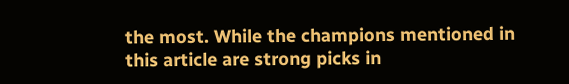the most. While the champions mentioned in this article are strong picks in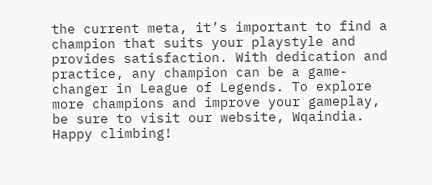the current meta, it’s important to find a champion that suits your playstyle and provides satisfaction. With dedication and practice, any champion can be a game-changer in League of Legends. To explore more champions and improve your gameplay, be sure to visit our website, Wqaindia. Happy climbing!